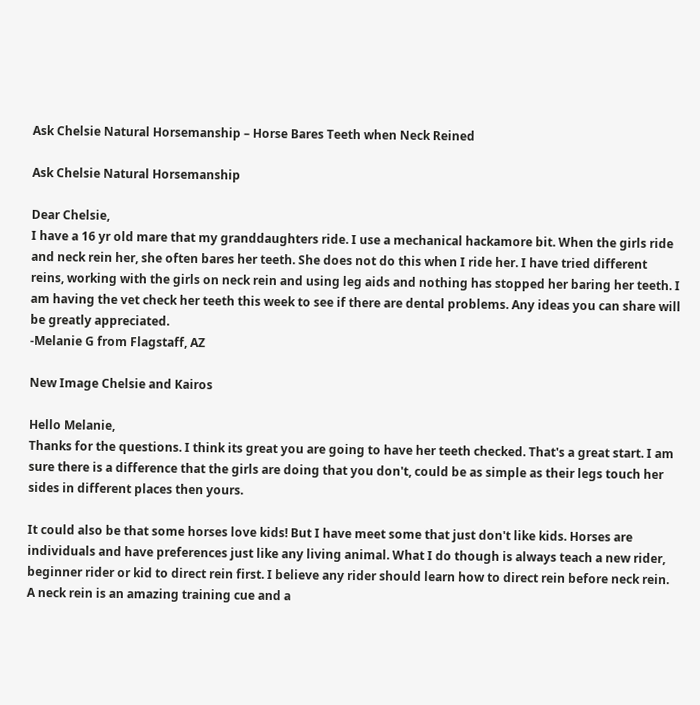Ask Chelsie Natural Horsemanship – Horse Bares Teeth when Neck Reined

Ask Chelsie Natural Horsemanship

Dear Chelsie,
I have a 16 yr old mare that my granddaughters ride. I use a mechanical hackamore bit. When the girls ride and neck rein her, she often bares her teeth. She does not do this when I ride her. I have tried different reins, working with the girls on neck rein and using leg aids and nothing has stopped her baring her teeth. I am having the vet check her teeth this week to see if there are dental problems. Any ideas you can share will be greatly appreciated.
-Melanie G from Flagstaff, AZ

New Image Chelsie and Kairos

Hello Melanie,
Thanks for the questions. I think its great you are going to have her teeth checked. That's a great start. I am sure there is a difference that the girls are doing that you don't, could be as simple as their legs touch her sides in different places then yours.

It could also be that some horses love kids! But I have meet some that just don't like kids. Horses are individuals and have preferences just like any living animal. What I do though is always teach a new rider, beginner rider or kid to direct rein first. I believe any rider should learn how to direct rein before neck rein. A neck rein is an amazing training cue and a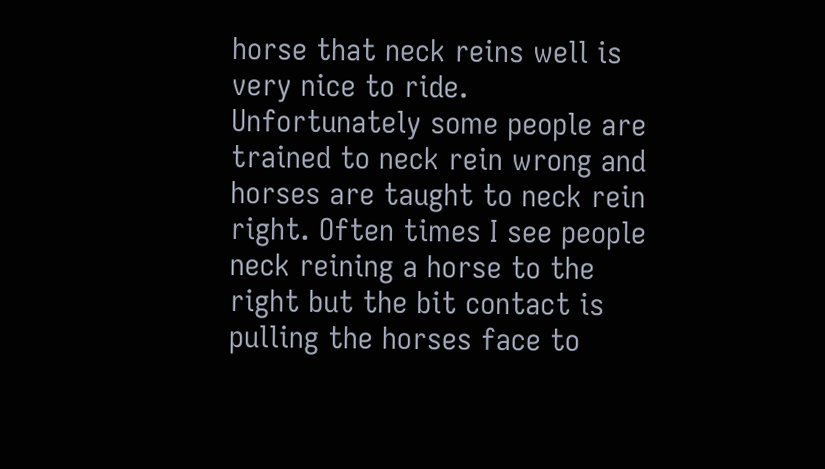horse that neck reins well is very nice to ride. Unfortunately some people are trained to neck rein wrong and horses are taught to neck rein right. Often times I see people neck reining a horse to the right but the bit contact is pulling the horses face to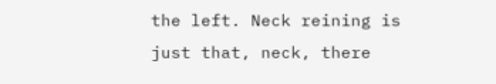the left. Neck reining is just that, neck, there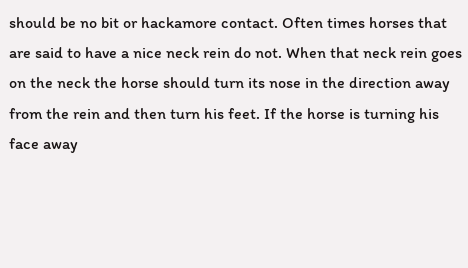should be no bit or hackamore contact. Often times horses that are said to have a nice neck rein do not. When that neck rein goes on the neck the horse should turn its nose in the direction away from the rein and then turn his feet. If the horse is turning his face away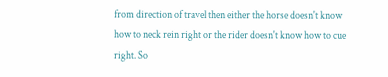from direction of travel then either the horse doesn't know how to neck rein right or the rider doesn't know how to cue right. So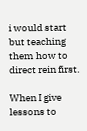i would start but teaching them how to direct rein first.

When I give lessons to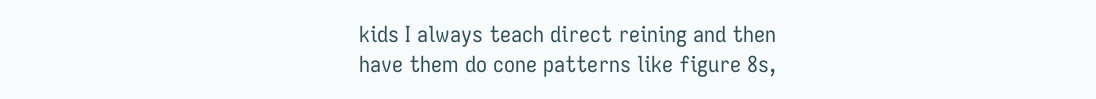kids I always teach direct reining and then have them do cone patterns like figure 8s,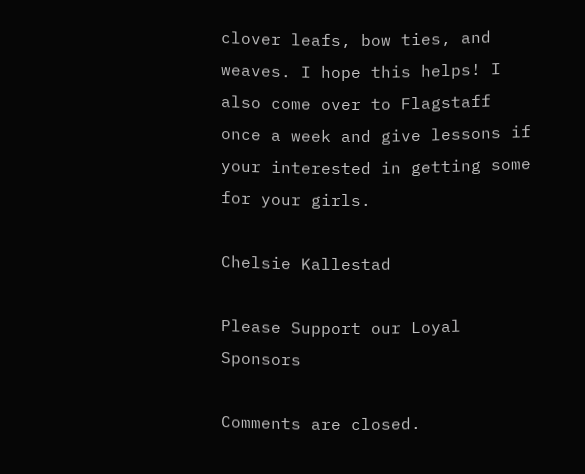clover leafs, bow ties, and weaves. I hope this helps! I also come over to Flagstaff once a week and give lessons if your interested in getting some for your girls.

Chelsie Kallestad

Please Support our Loyal Sponsors

Comments are closed.